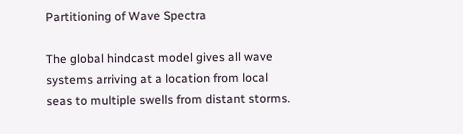Partitioning of Wave Spectra

The global hindcast model gives all wave systems arriving at a location from local seas to multiple swells from distant storms.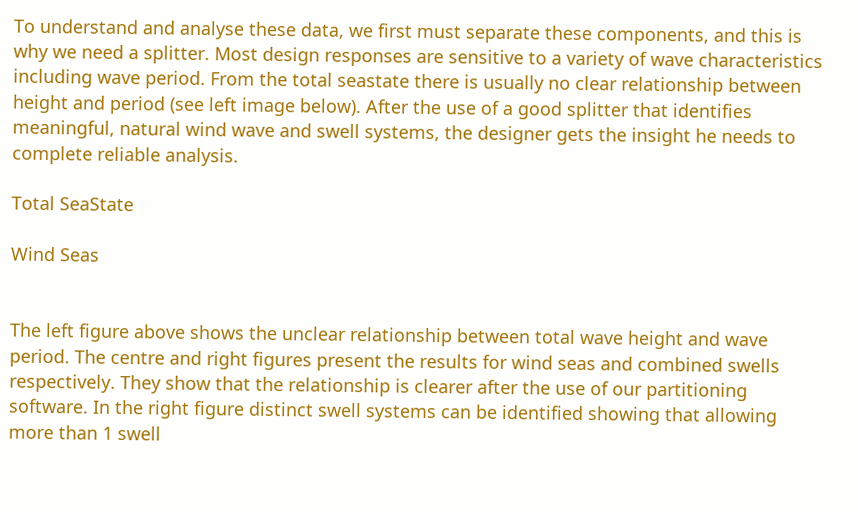To understand and analyse these data, we first must separate these components, and this is why we need a splitter. Most design responses are sensitive to a variety of wave characteristics including wave period. From the total seastate there is usually no clear relationship between height and period (see left image below). After the use of a good splitter that identifies meaningful, natural wind wave and swell systems, the designer gets the insight he needs to complete reliable analysis.

Total SeaState

Wind Seas


The left figure above shows the unclear relationship between total wave height and wave period. The centre and right figures present the results for wind seas and combined swells respectively. They show that the relationship is clearer after the use of our partitioning software. In the right figure distinct swell systems can be identified showing that allowing more than 1 swell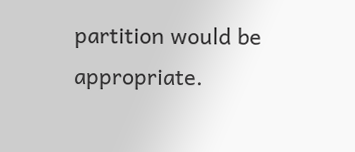partition would be appropriate.